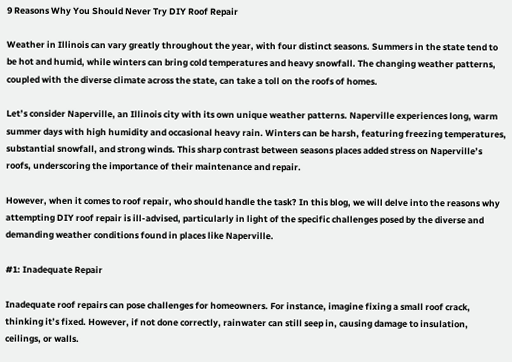9 Reasons Why You Should Never Try DIY Roof Repair

Weather in Illinois can vary greatly throughout the year, with four distinct seasons. Summers in the state tend to be hot and humid, while winters can bring cold temperatures and heavy snowfall. The changing weather patterns, coupled with the diverse climate across the state, can take a toll on the roofs of homes.

Let’s consider Naperville, an Illinois city with its own unique weather patterns. Naperville experiences long, warm summer days with high humidity and occasional heavy rain. Winters can be harsh, featuring freezing temperatures, substantial snowfall, and strong winds. This sharp contrast between seasons places added stress on Naperville’s roofs, underscoring the importance of their maintenance and repair.

However, when it comes to roof repair, who should handle the task? In this blog, we will delve into the reasons why attempting DIY roof repair is ill-advised, particularly in light of the specific challenges posed by the diverse and demanding weather conditions found in places like Naperville.

#1: Inadequate Repair

Inadequate roof repairs can pose challenges for homeowners. For instance, imagine fixing a small roof crack, thinking it’s fixed. However, if not done correctly, rainwater can still seep in, causing damage to insulation, ceilings, or walls.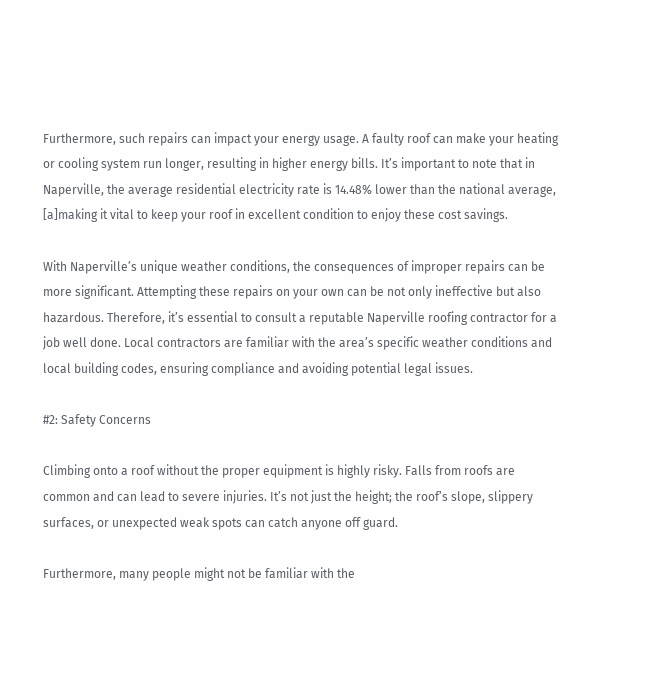Furthermore, such repairs can impact your energy usage. A faulty roof can make your heating or cooling system run longer, resulting in higher energy bills. It’s important to note that in Naperville, the average residential electricity rate is 14.48% lower than the national average, [a]making it vital to keep your roof in excellent condition to enjoy these cost savings.

With Naperville’s unique weather conditions, the consequences of improper repairs can be more significant. Attempting these repairs on your own can be not only ineffective but also hazardous. Therefore, it’s essential to consult a reputable Naperville roofing contractor for a job well done. Local contractors are familiar with the area’s specific weather conditions and local building codes, ensuring compliance and avoiding potential legal issues.

#2: Safety Concerns

Climbing onto a roof without the proper equipment is highly risky. Falls from roofs are common and can lead to severe injuries. It’s not just the height; the roof’s slope, slippery surfaces, or unexpected weak spots can catch anyone off guard.

Furthermore, many people might not be familiar with the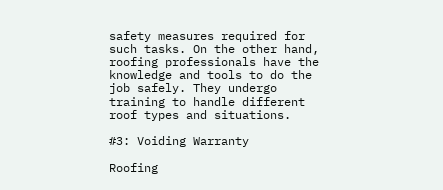safety measures required for such tasks. On the other hand, roofing professionals have the knowledge and tools to do the job safely. They undergo training to handle different roof types and situations.

#3: Voiding Warranty

Roofing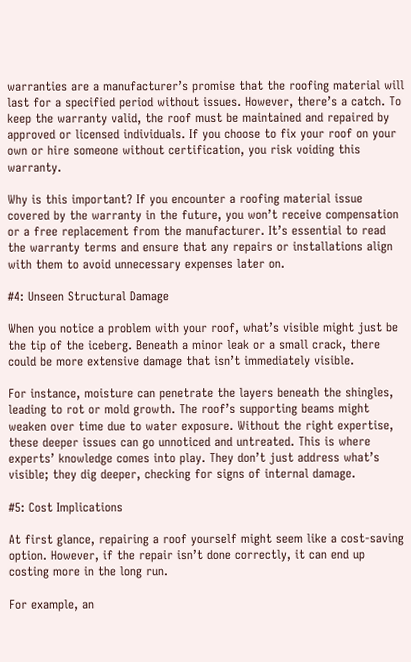warranties are a manufacturer’s promise that the roofing material will last for a specified period without issues. However, there’s a catch. To keep the warranty valid, the roof must be maintained and repaired by approved or licensed individuals. If you choose to fix your roof on your own or hire someone without certification, you risk voiding this warranty.

Why is this important? If you encounter a roofing material issue covered by the warranty in the future, you won’t receive compensation or a free replacement from the manufacturer. It’s essential to read the warranty terms and ensure that any repairs or installations align with them to avoid unnecessary expenses later on.

#4: Unseen Structural Damage

When you notice a problem with your roof, what’s visible might just be the tip of the iceberg. Beneath a minor leak or a small crack, there could be more extensive damage that isn’t immediately visible.

For instance, moisture can penetrate the layers beneath the shingles, leading to rot or mold growth. The roof’s supporting beams might weaken over time due to water exposure. Without the right expertise, these deeper issues can go unnoticed and untreated. This is where experts’ knowledge comes into play. They don’t just address what’s visible; they dig deeper, checking for signs of internal damage.

#5: Cost Implications

At first glance, repairing a roof yourself might seem like a cost-saving option. However, if the repair isn’t done correctly, it can end up costing more in the long run.

For example, an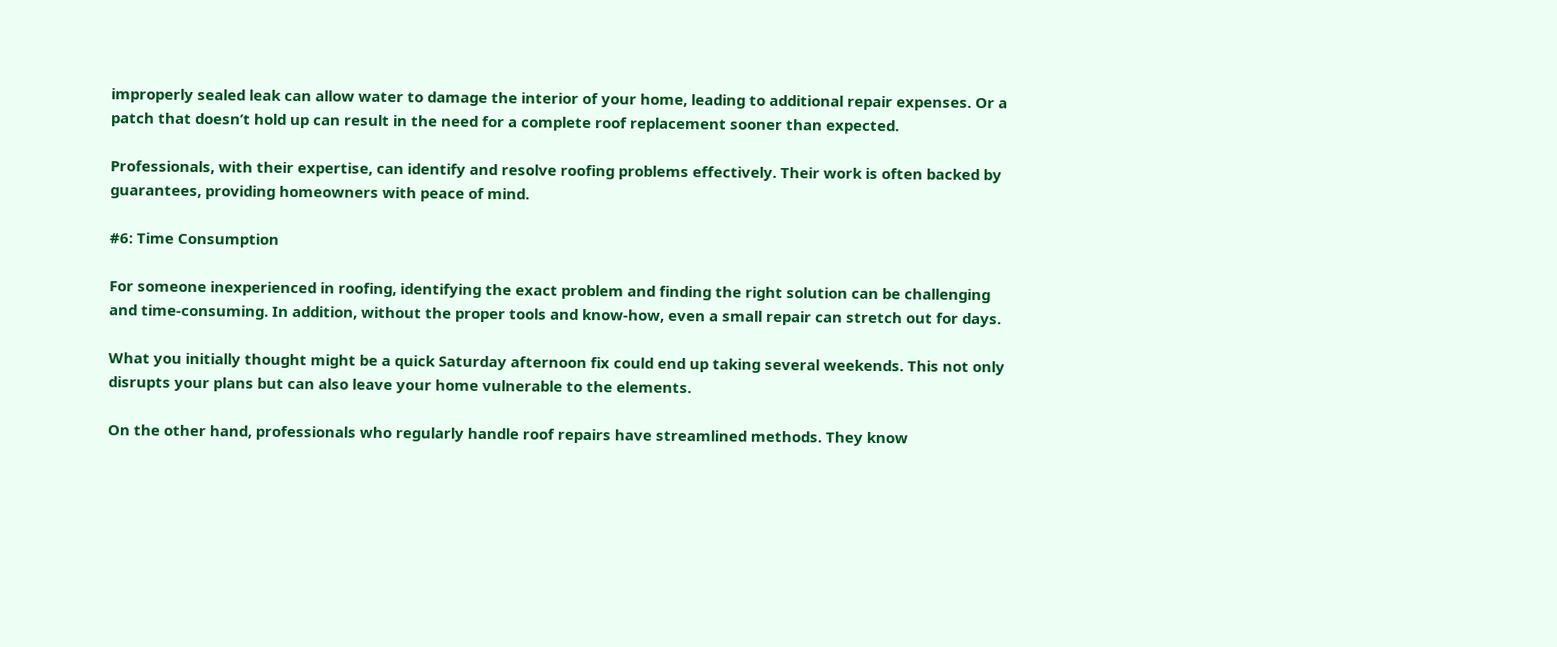improperly sealed leak can allow water to damage the interior of your home, leading to additional repair expenses. Or a patch that doesn’t hold up can result in the need for a complete roof replacement sooner than expected.

Professionals, with their expertise, can identify and resolve roofing problems effectively. Their work is often backed by guarantees, providing homeowners with peace of mind.

#6: Time Consumption

For someone inexperienced in roofing, identifying the exact problem and finding the right solution can be challenging and time-consuming. In addition, without the proper tools and know-how, even a small repair can stretch out for days.

What you initially thought might be a quick Saturday afternoon fix could end up taking several weekends. This not only disrupts your plans but can also leave your home vulnerable to the elements.

On the other hand, professionals who regularly handle roof repairs have streamlined methods. They know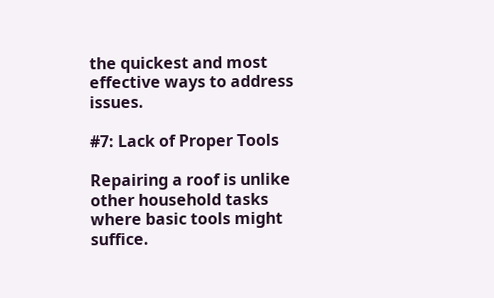the quickest and most effective ways to address issues.

#7: Lack of Proper Tools

Repairing a roof is unlike other household tasks where basic tools might suffice.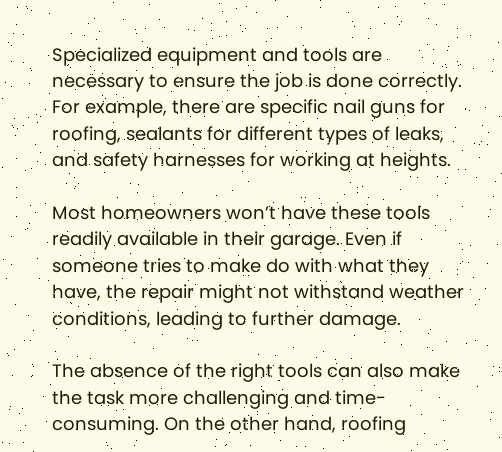Specialized equipment and tools are necessary to ensure the job is done correctly. For example, there are specific nail guns for roofing, sealants for different types of leaks, and safety harnesses for working at heights.

Most homeowners won’t have these tools readily available in their garage. Even if someone tries to make do with what they have, the repair might not withstand weather conditions, leading to further damage.

The absence of the right tools can also make the task more challenging and time-consuming. On the other hand, roofing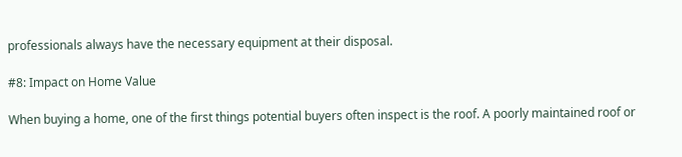professionals always have the necessary equipment at their disposal.

#8: Impact on Home Value

When buying a home, one of the first things potential buyers often inspect is the roof. A poorly maintained roof or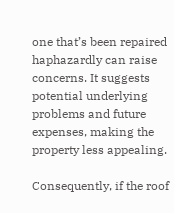one that’s been repaired haphazardly can raise concerns. It suggests potential underlying problems and future expenses, making the property less appealing.

Consequently, if the roof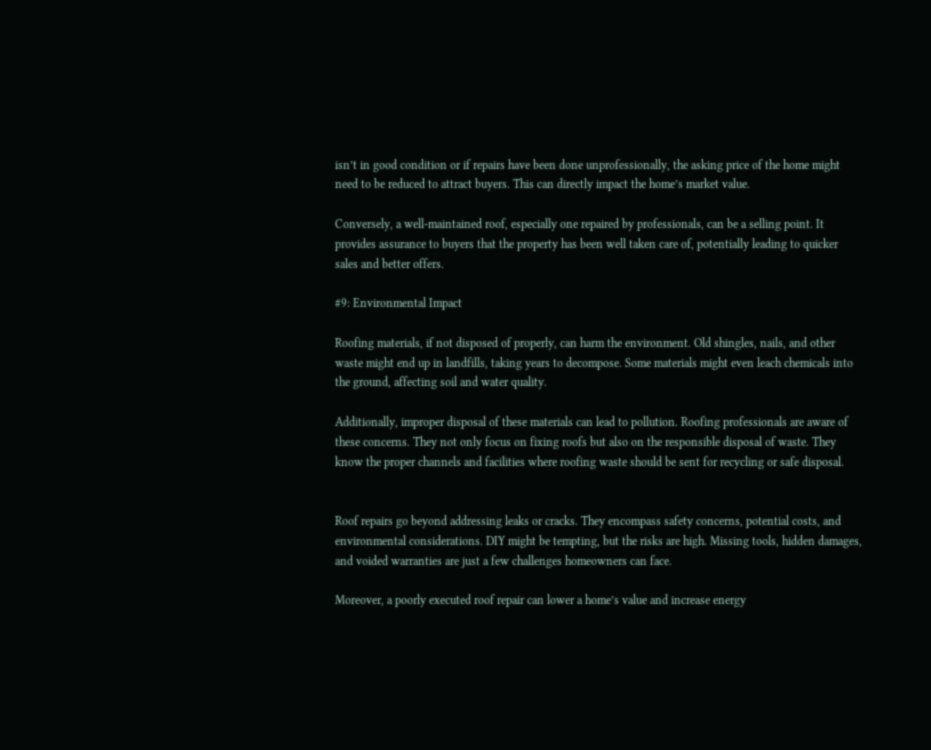isn’t in good condition or if repairs have been done unprofessionally, the asking price of the home might need to be reduced to attract buyers. This can directly impact the home’s market value.

Conversely, a well-maintained roof, especially one repaired by professionals, can be a selling point. It provides assurance to buyers that the property has been well taken care of, potentially leading to quicker sales and better offers.

#9: Environmental Impact

Roofing materials, if not disposed of properly, can harm the environment. Old shingles, nails, and other waste might end up in landfills, taking years to decompose. Some materials might even leach chemicals into the ground, affecting soil and water quality.

Additionally, improper disposal of these materials can lead to pollution. Roofing professionals are aware of these concerns. They not only focus on fixing roofs but also on the responsible disposal of waste. They know the proper channels and facilities where roofing waste should be sent for recycling or safe disposal.


Roof repairs go beyond addressing leaks or cracks. They encompass safety concerns, potential costs, and environmental considerations. DIY might be tempting, but the risks are high. Missing tools, hidden damages, and voided warranties are just a few challenges homeowners can face.

Moreover, a poorly executed roof repair can lower a home’s value and increase energy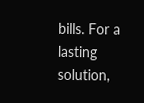bills. For a lasting solution,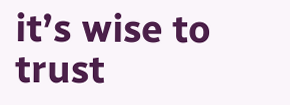it’s wise to trust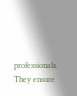professionals. They ensure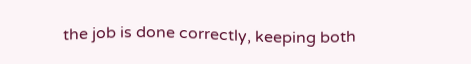the job is done correctly, keeping both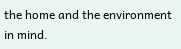the home and the environment in mind.